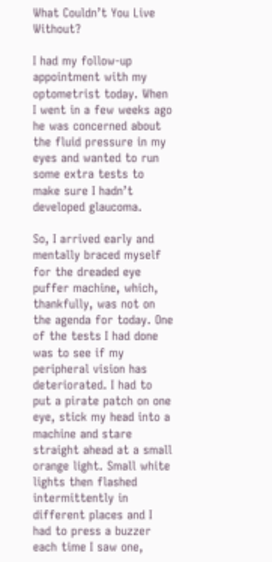What Couldn’t You Live Without?

I had my follow-up appointment with my optometrist today. When I went in a few weeks ago he was concerned about the fluid pressure in my eyes and wanted to run some extra tests to make sure I hadn’t developed glaucoma.

So, I arrived early and mentally braced myself for the dreaded eye puffer machine, which, thankfully, was not on the agenda for today. One of the tests I had done was to see if my peripheral vision has deteriorated. I had to put a pirate patch on one eye, stick my head into a machine and stare straight ahead at a small orange light. Small white lights then flashed intermittently in different places and I had to press a buzzer each time I saw one,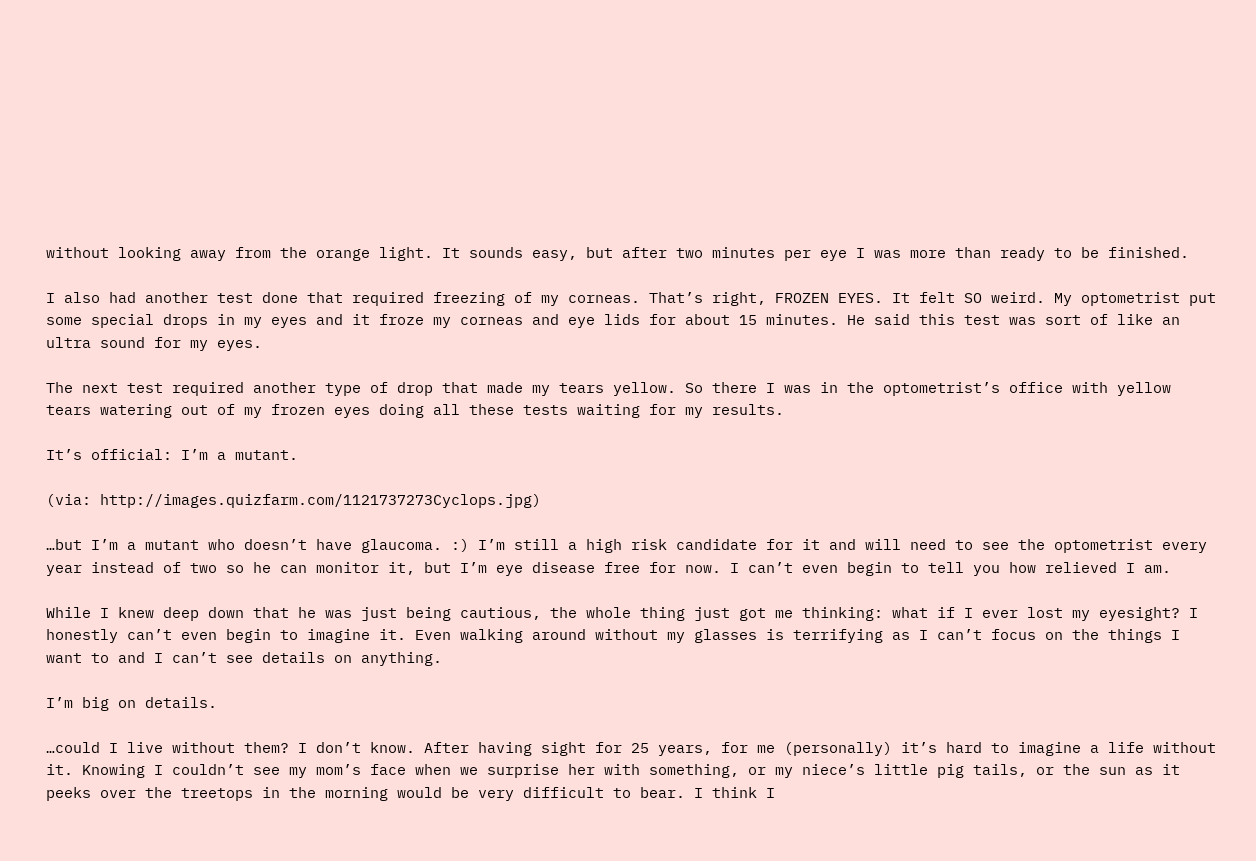without looking away from the orange light. It sounds easy, but after two minutes per eye I was more than ready to be finished.

I also had another test done that required freezing of my corneas. That’s right, FROZEN EYES. It felt SO weird. My optometrist put some special drops in my eyes and it froze my corneas and eye lids for about 15 minutes. He said this test was sort of like an ultra sound for my eyes.

The next test required another type of drop that made my tears yellow. So there I was in the optometrist’s office with yellow tears watering out of my frozen eyes doing all these tests waiting for my results.

It’s official: I’m a mutant.

(via: http://images.quizfarm.com/1121737273Cyclops.jpg)

…but I’m a mutant who doesn’t have glaucoma. :) I’m still a high risk candidate for it and will need to see the optometrist every year instead of two so he can monitor it, but I’m eye disease free for now. I can’t even begin to tell you how relieved I am.

While I knew deep down that he was just being cautious, the whole thing just got me thinking: what if I ever lost my eyesight? I honestly can’t even begin to imagine it. Even walking around without my glasses is terrifying as I can’t focus on the things I want to and I can’t see details on anything.

I’m big on details.

…could I live without them? I don’t know. After having sight for 25 years, for me (personally) it’s hard to imagine a life without it. Knowing I couldn’t see my mom’s face when we surprise her with something, or my niece’s little pig tails, or the sun as it peeks over the treetops in the morning would be very difficult to bear. I think I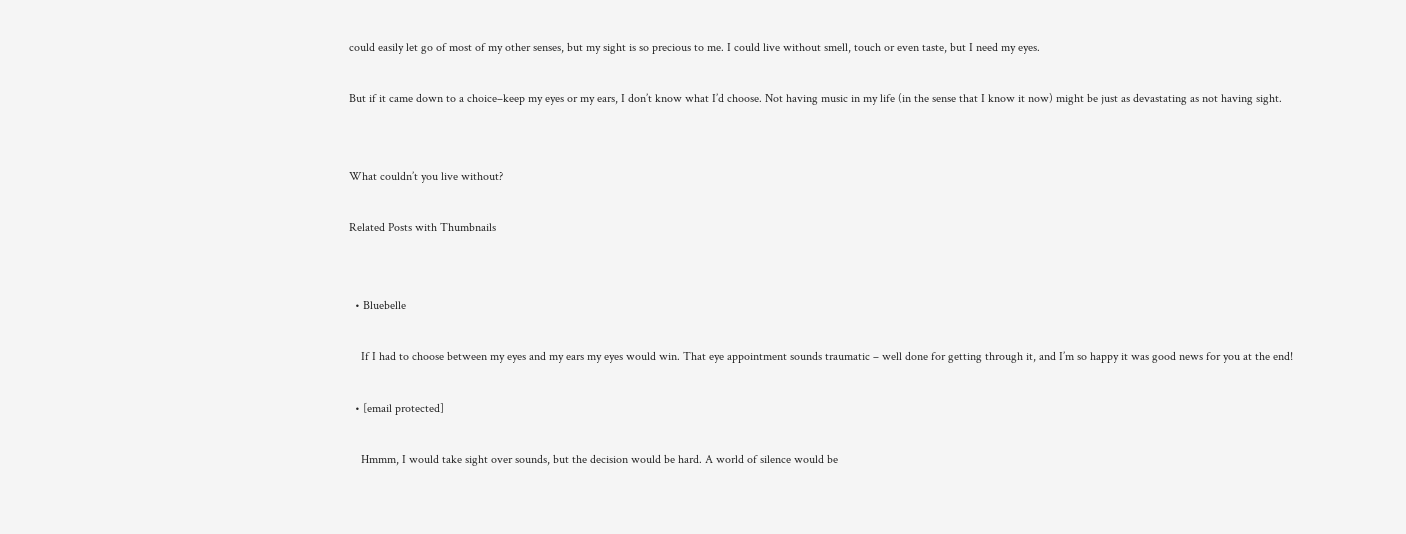could easily let go of most of my other senses, but my sight is so precious to me. I could live without smell, touch or even taste, but I need my eyes.

But if it came down to a choice–keep my eyes or my ears, I don’t know what I’d choose. Not having music in my life (in the sense that I know it now) might be just as devastating as not having sight.


What couldn’t you live without?

Related Posts with Thumbnails


  • Bluebelle

    If I had to choose between my eyes and my ears my eyes would win. That eye appointment sounds traumatic – well done for getting through it, and I’m so happy it was good news for you at the end!

  • [email protected]

    Hmmm, I would take sight over sounds, but the decision would be hard. A world of silence would be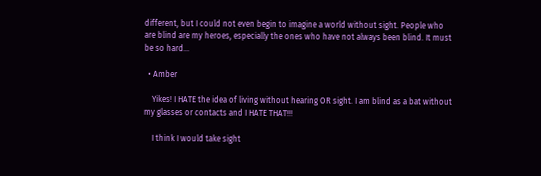different, but I could not even begin to imagine a world without sight. People who are blind are my heroes, especially the ones who have not always been blind. It must be so hard…

  • Amber

    Yikes! I HATE the idea of living without hearing OR sight. I am blind as a bat without my glasses or contacts and I HATE THAT!!!

    I think I would take sight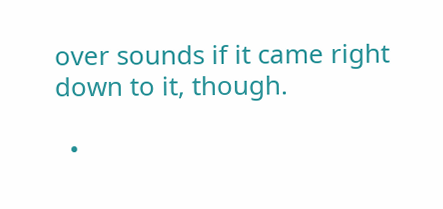over sounds if it came right down to it, though.

  •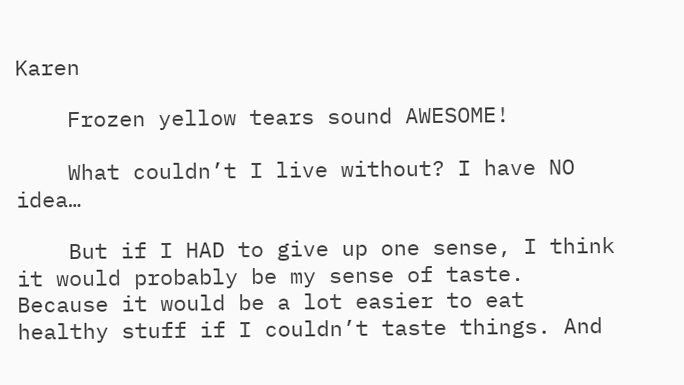Karen

    Frozen yellow tears sound AWESOME!

    What couldn’t I live without? I have NO idea…

    But if I HAD to give up one sense, I think it would probably be my sense of taste. Because it would be a lot easier to eat healthy stuff if I couldn’t taste things. And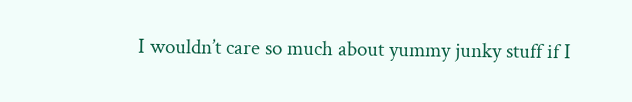I wouldn’t care so much about yummy junky stuff if I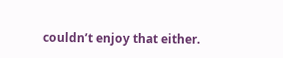couldn’t enjoy that either.